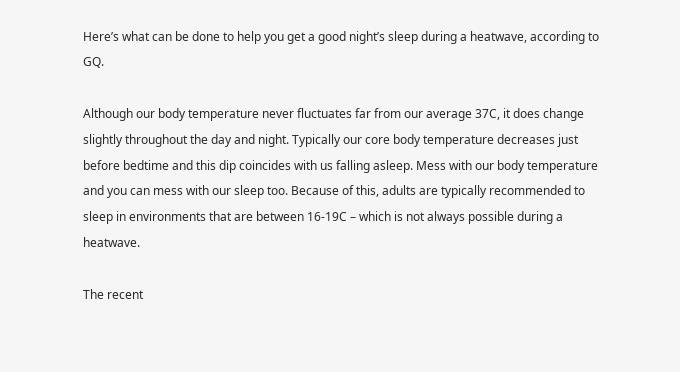Here’s what can be done to help you get a good night’s sleep during a heatwave, according to GQ.

Although our body temperature never fluctuates far from our average 37C, it does change slightly throughout the day and night. Typically our core body temperature decreases just before bedtime and this dip coincides with us falling asleep. Mess with our body temperature and you can mess with our sleep too. Because of this, adults are typically recommended to sleep in environments that are between 16-19C – which is not always possible during a heatwave.

The recent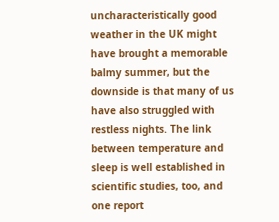uncharacteristically good weather in the UK might have brought a memorable balmy summer, but the downside is that many of us have also struggled with restless nights. The link between temperature and sleep is well established in scientific studies, too, and one report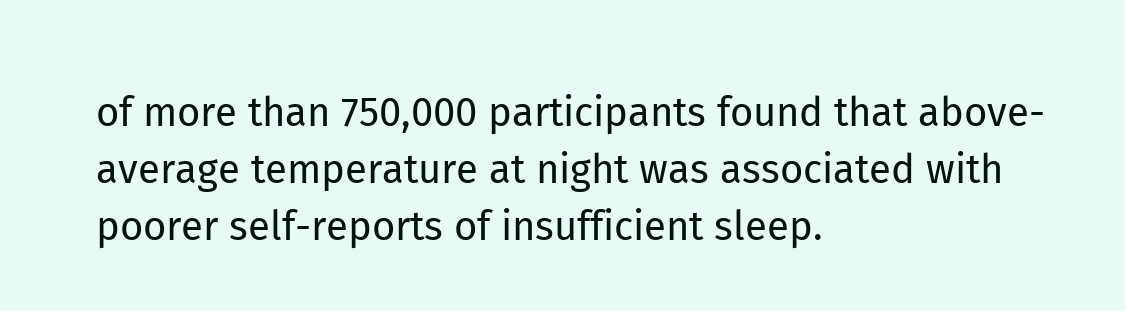of more than 750,000 participants found that above-average temperature at night was associated with poorer self-reports of insufficient sleep.